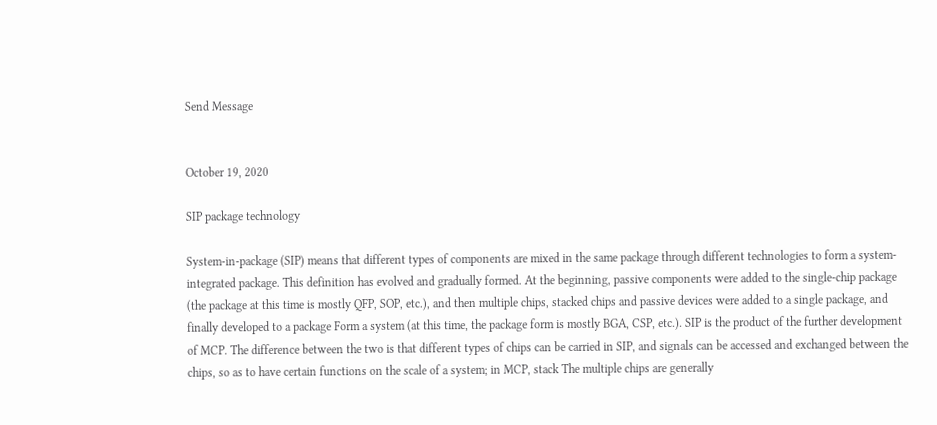Send Message


October 19, 2020

SIP package technology

System-in-package (SIP) means that different types of components are mixed in the same package through different technologies to form a system-integrated package. This definition has evolved and gradually formed. At the beginning, passive components were added to the single-chip package (the package at this time is mostly QFP, SOP, etc.), and then multiple chips, stacked chips and passive devices were added to a single package, and finally developed to a package Form a system (at this time, the package form is mostly BGA, CSP, etc.). SIP is the product of the further development of MCP. The difference between the two is that different types of chips can be carried in SIP, and signals can be accessed and exchanged between the chips, so as to have certain functions on the scale of a system; in MCP, stack The multiple chips are generally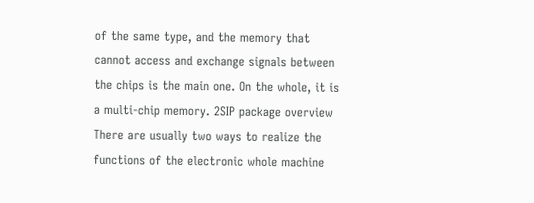of the same type, and the memory that cannot access and exchange signals between the chips is the main one. On the whole, it is a multi-chip memory. 2SIP package overview There are usually two ways to realize the functions of the electronic whole machine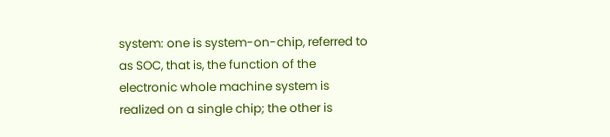system: one is system-on-chip, referred to as SOC, that is, the function of the electronic whole machine system is realized on a single chip; the other is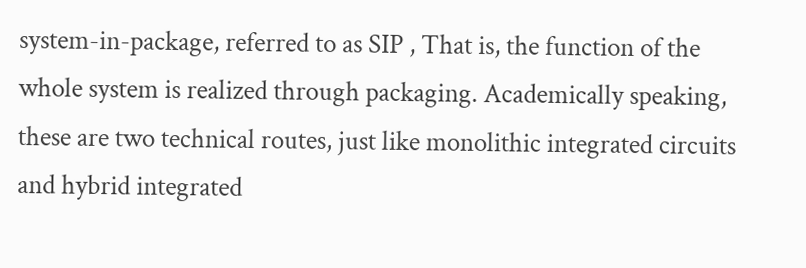system-in-package, referred to as SIP , That is, the function of the whole system is realized through packaging. Academically speaking, these are two technical routes, just like monolithic integrated circuits and hybrid integrated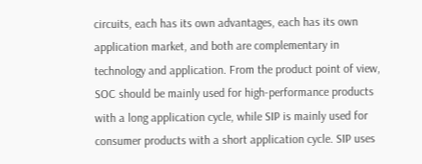circuits, each has its own advantages, each has its own application market, and both are complementary in technology and application. From the product point of view, SOC should be mainly used for high-performance products with a long application cycle, while SIP is mainly used for consumer products with a short application cycle. SIP uses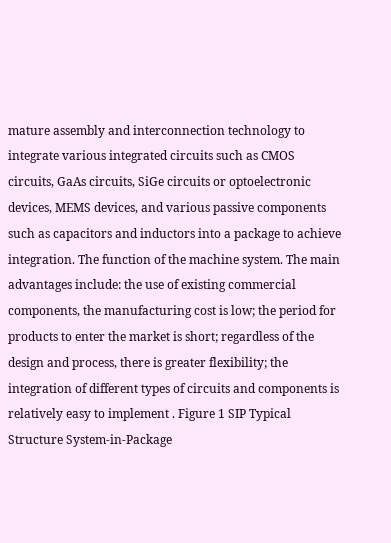mature assembly and interconnection technology to integrate various integrated circuits such as CMOS circuits, GaAs circuits, SiGe circuits or optoelectronic devices, MEMS devices, and various passive components such as capacitors and inductors into a package to achieve integration. The function of the machine system. The main advantages include: the use of existing commercial components, the manufacturing cost is low; the period for products to enter the market is short; regardless of the design and process, there is greater flexibility; the integration of different types of circuits and components is relatively easy to implement . Figure 1 SIP Typical Structure System-in-Package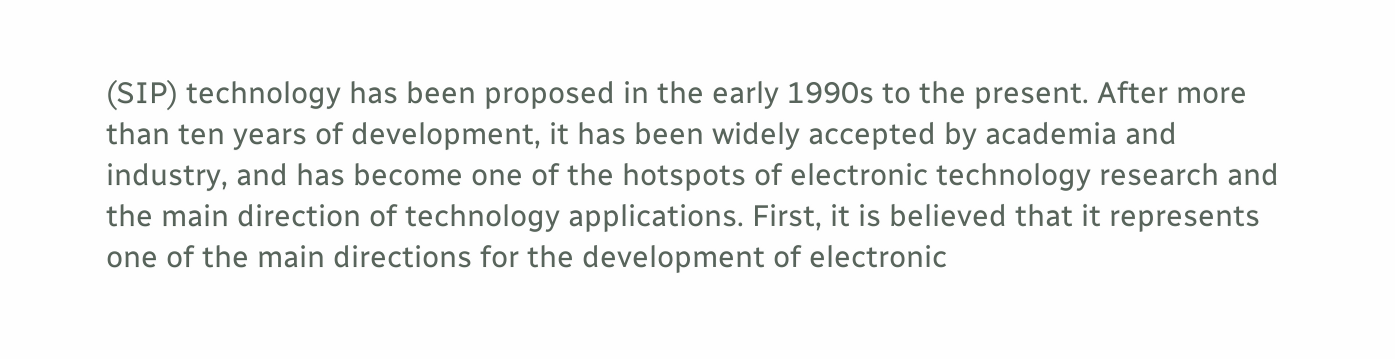(SIP) technology has been proposed in the early 1990s to the present. After more than ten years of development, it has been widely accepted by academia and industry, and has become one of the hotspots of electronic technology research and the main direction of technology applications. First, it is believed that it represents one of the main directions for the development of electronic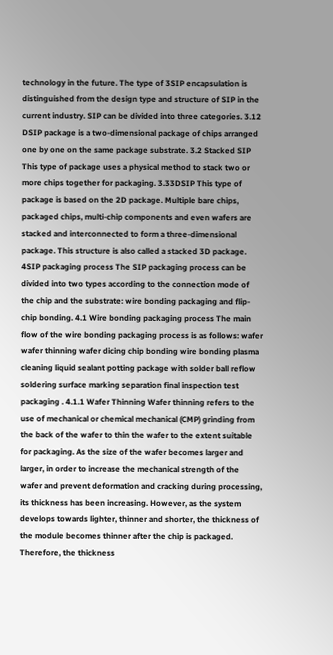technology in the future. The type of 3SIP encapsulation is distinguished from the design type and structure of SIP in the current industry. SIP can be divided into three categories. 3.12 DSIP package is a two-dimensional package of chips arranged one by one on the same package substrate. 3.2 Stacked SIP This type of package uses a physical method to stack two or more chips together for packaging. 3.33DSIP This type of package is based on the 2D package. Multiple bare chips, packaged chips, multi-chip components and even wafers are stacked and interconnected to form a three-dimensional package. This structure is also called a stacked 3D package. 4SIP packaging process The SIP packaging process can be divided into two types according to the connection mode of the chip and the substrate: wire bonding packaging and flip-chip bonding. 4.1 Wire bonding packaging process The main flow of the wire bonding packaging process is as follows: wafer wafer thinning wafer dicing chip bonding wire bonding plasma cleaning liquid sealant potting package with solder ball reflow soldering surface marking separation final inspection test packaging . 4.1.1 Wafer Thinning Wafer thinning refers to the use of mechanical or chemical mechanical (CMP) grinding from the back of the wafer to thin the wafer to the extent suitable for packaging. As the size of the wafer becomes larger and larger, in order to increase the mechanical strength of the wafer and prevent deformation and cracking during processing, its thickness has been increasing. However, as the system develops towards lighter, thinner and shorter, the thickness of the module becomes thinner after the chip is packaged. Therefore, the thickness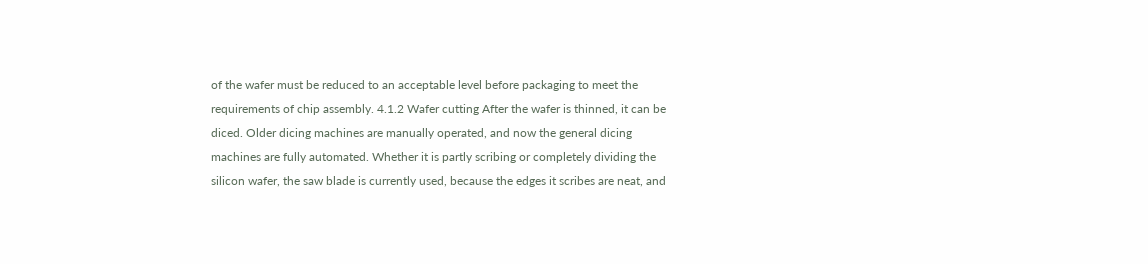of the wafer must be reduced to an acceptable level before packaging to meet the requirements of chip assembly. 4.1.2 Wafer cutting After the wafer is thinned, it can be diced. Older dicing machines are manually operated, and now the general dicing machines are fully automated. Whether it is partly scribing or completely dividing the silicon wafer, the saw blade is currently used, because the edges it scribes are neat, and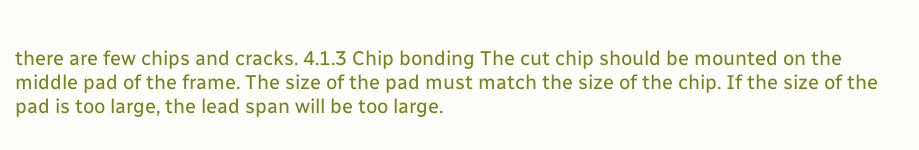there are few chips and cracks. 4.1.3 Chip bonding The cut chip should be mounted on the middle pad of the frame. The size of the pad must match the size of the chip. If the size of the pad is too large, the lead span will be too large.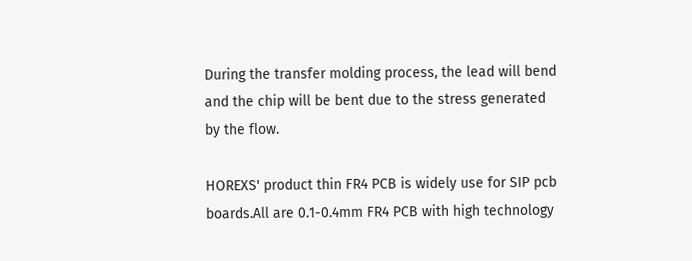During the transfer molding process, the lead will bend and the chip will be bent due to the stress generated by the flow.

HOREXS' product thin FR4 PCB is widely use for SIP pcb boards.All are 0.1-0.4mm FR4 PCB with high technology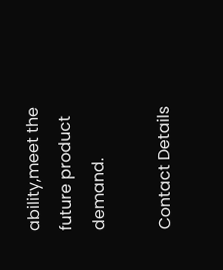ability,meet the future product demand.

Contact Details